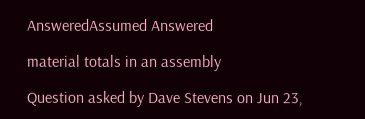AnsweredAssumed Answered

material totals in an assembly

Question asked by Dave Stevens on Jun 23,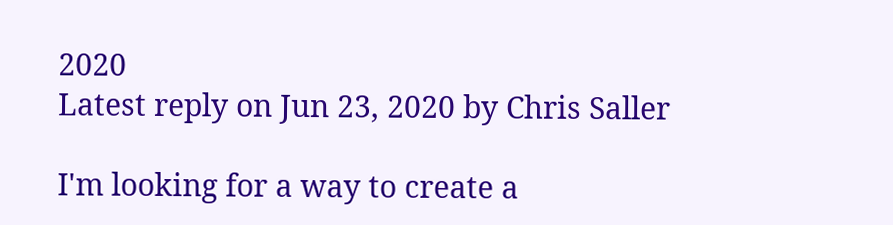2020
Latest reply on Jun 23, 2020 by Chris Saller

I'm looking for a way to create a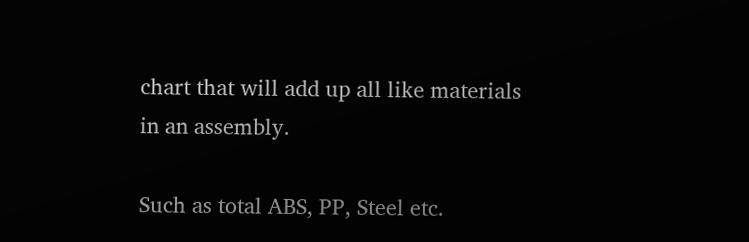chart that will add up all like materials in an assembly.

Such as total ABS, PP, Steel etc.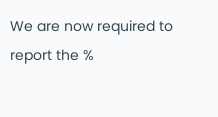We are now required to report the %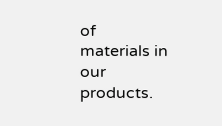of materials in our products.